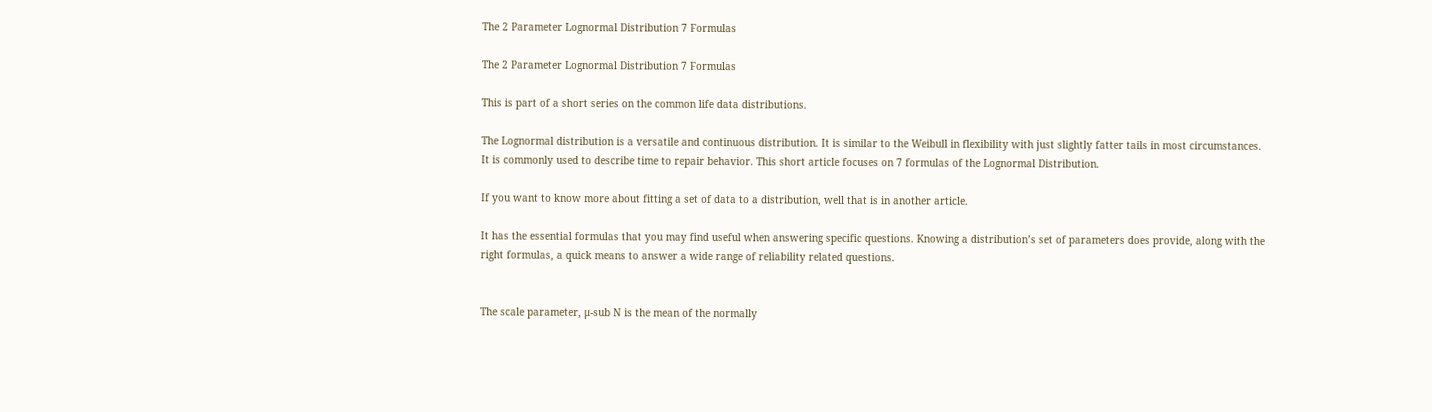The 2 Parameter Lognormal Distribution 7 Formulas

The 2 Parameter Lognormal Distribution 7 Formulas

This is part of a short series on the common life data distributions.

The Lognormal distribution is a versatile and continuous distribution. It is similar to the Weibull in flexibility with just slightly fatter tails in most circumstances. It is commonly used to describe time to repair behavior. This short article focuses on 7 formulas of the Lognormal Distribution.

If you want to know more about fitting a set of data to a distribution, well that is in another article.

It has the essential formulas that you may find useful when answering specific questions. Knowing a distribution’s set of parameters does provide, along with the right formulas, a quick means to answer a wide range of reliability related questions.


The scale parameter, μ-sub N is the mean of the normally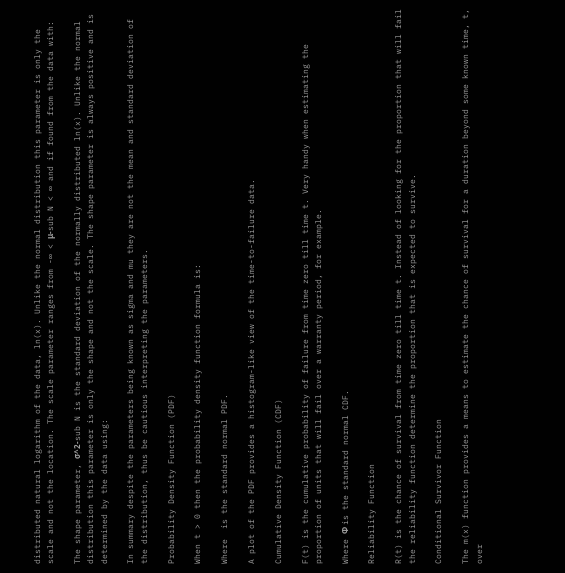distributed natural logarithm of the data, ln(x). Unlike the normal distribution this parameter is only the scale and not the location. The scale parameter ranges from -∞ < μ-sub N < ∞ and if found from the data with:

The shape parameter, σ^2-sub N is the standard deviation of the normally distributed ln(x). Unlike the normal distribution this parameter is only the shape and not the scale. The shape parameter is always positive and is determined by the data using:

In summary despite the parameters being known as sigma and mu they are not the mean and standard deviation of the distribution, thus be cautious interpreting the parameters.

Probability Density Function (PDF)

When t > 0 then the probability density function formula is:

Where  is the standard normal PDF.

A plot of the PDF provides a histogram-like view of the time-to-failure data.

Cumulative Density Function (CDF)

F(t) is the cumulative probability of failure from time zero till time t. Very handy when estimating the proportion of units that will fail over a warranty period, for example.

Where Φ is the standard normal CDF.

Reliability Function

R(t) is the chance of survival from time zero till time t. Instead of looking for the proportion that will fail the reliability function determine the proportion that is expected to survive.

Conditional Survivor Function

The m(x) function provides a means to estimate the chance of survival for a duration beyond some known time, t, over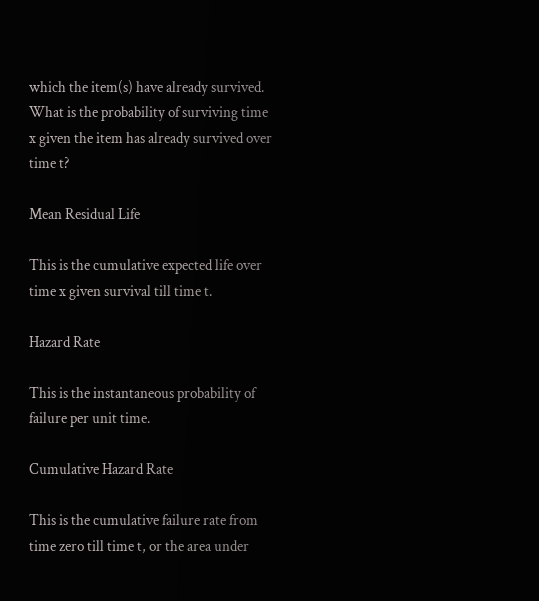which the item(s) have already survived. What is the probability of surviving time x given the item has already survived over time t?

Mean Residual Life

This is the cumulative expected life over time x given survival till time t.

Hazard Rate

This is the instantaneous probability of failure per unit time.

Cumulative Hazard Rate

This is the cumulative failure rate from time zero till time t, or the area under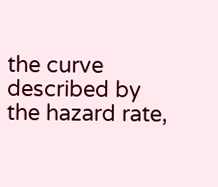the curve described by the hazard rate,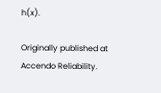h(x).

Originally published at Accendo Reliability.